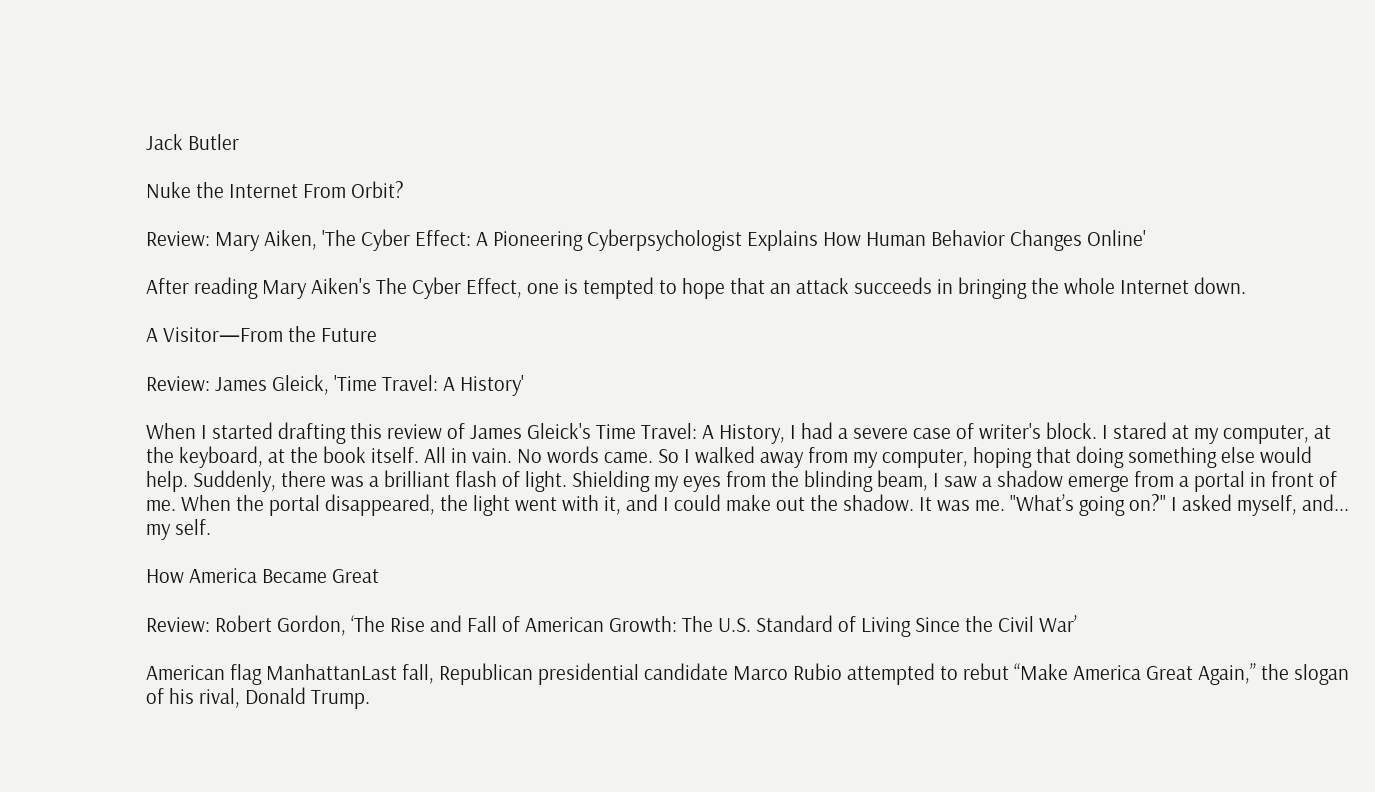Jack Butler

Nuke the Internet From Orbit?

Review: Mary Aiken, 'The Cyber Effect: A Pioneering Cyberpsychologist Explains How Human Behavior Changes Online'

After reading Mary Aiken's The Cyber Effect, one is tempted to hope that an attack succeeds in bringing the whole Internet down.

A Visitor—From the Future

Review: James Gleick, 'Time Travel: A History'

When I started drafting this review of James Gleick's Time Travel: A History, I had a severe case of writer's block. I stared at my computer, at the keyboard, at the book itself. All in vain. No words came. So I walked away from my computer, hoping that doing something else would help. Suddenly, there was a brilliant flash of light. Shielding my eyes from the blinding beam, I saw a shadow emerge from a portal in front of me. When the portal disappeared, the light went with it, and I could make out the shadow. It was me. "What’s going on?" I asked myself, and... my self.

How America Became Great

Review: Robert Gordon, ‘The Rise and Fall of American Growth: The U.S. Standard of Living Since the Civil War’

American flag ManhattanLast fall, Republican presidential candidate Marco Rubio attempted to rebut “Make America Great Again,” the slogan of his rival, Donald Trump.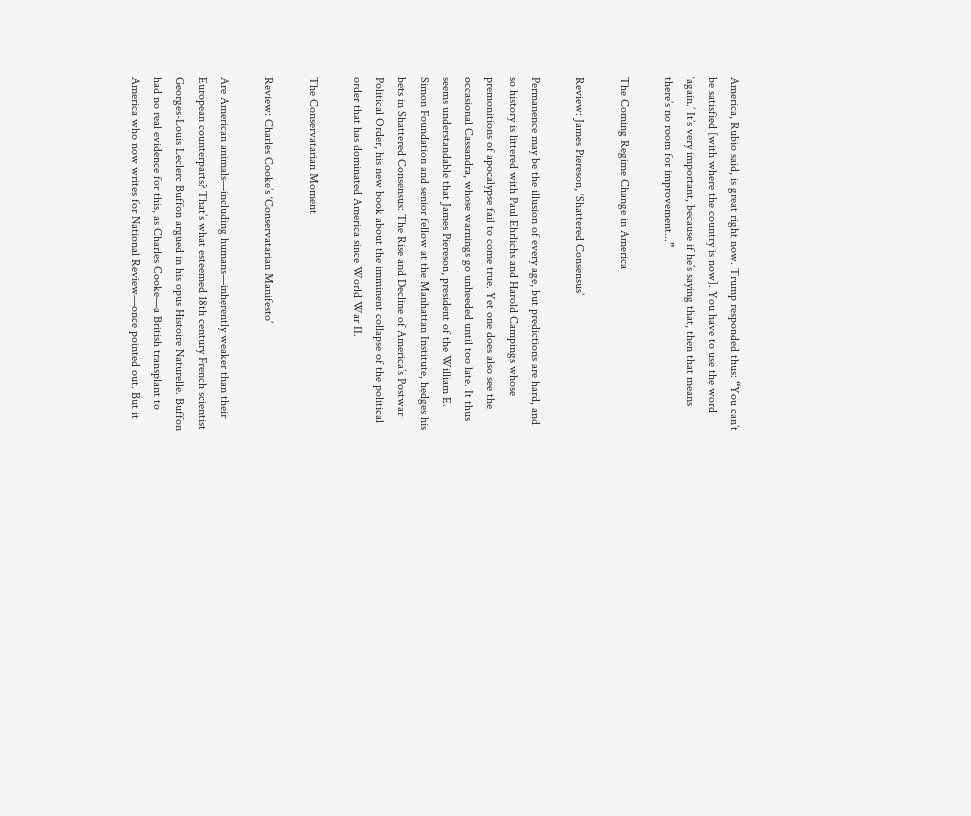America, Rubio said, is great right now. Trump responded thus: “You can’t be satisfied [with where the country is now]. You have to use the word ‘again.’ It’s very important, because if he’s saying that, then that means there’s no room for improvement...”

The Coming Regime Change in America

Review: James Piereson, ‘Shattered Consensus’

Permanence may be the illusion of every age, but predictions are hard, and so history is littered with Paul Ehrlichs and Harold Campings whose premonitions of apocalypse fail to come true. Yet one does also see the occasional Cassandra, whose warnings go unheeded until too late. It thus seems understandable that James Piereson, president of the William E. Simon Foundation and senior fellow at the Manhattan Institute, hedges his bets in Shattered Consensus: The Rise and Decline of America’s Postwar Political Order, his new book about the imminent collapse of the political order that has dominated America since World War II.

The Conservatarian Moment

Review: Charles Cooke’s ‘Conservatarian Manifesto’

Are American animals—including humans—inherently weaker than their European counterparts? That’s what esteemed 18th century French scientist Georges-Louis Leclerc Buffon argued in his opus Histoire Naturelle. Buffon had no real evidence for this, as Charles Cooke—a British transplant to America who now writes for National Review—once pointed out. But it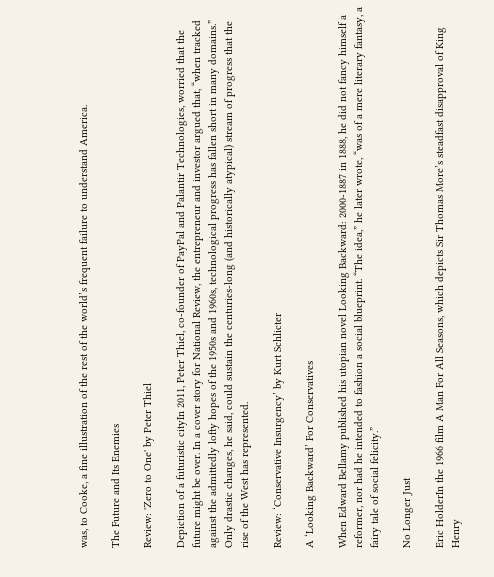was, to Cooke, a fine illustration of the rest of the world’s frequent failure to understand America.

The Future and Its Enemies

Review: 'Zero to One' by Peter Thiel

Depiction of a futuristic cityIn 2011, Peter Thiel, co-founder of PayPal and Palantir Technologies, worried that the future might be over. In a cover story for National Review, the entrepreneur and investor argued that, “when tracked against the admittedly lofty hopes of the 1950s and 1960s, technological progress has fallen short in many domains.” Only drastic changes, he said, could sustain the centuries-long (and historically atypical) stream of progress that the rise of the West has represented.

Review: ‘Conservative Insurgency’ by Kurt Schlicter

A ‘Looking Backward’ For Conservatives

When Edward Bellamy published his utopian novel Looking Backward: 2000-1887 in 1888, he did not fancy himself a reformer, nor had he intended to fashion a social blueprint. “The idea,” he later wrote, “was of a mere literary fantasy, a fairy tale of social felicity.”

No Longer Just

Eric HolderIn the 1966 film A Man For All Seasons, which depicts Sir Thomas More’s steadfast disapproval of King Henry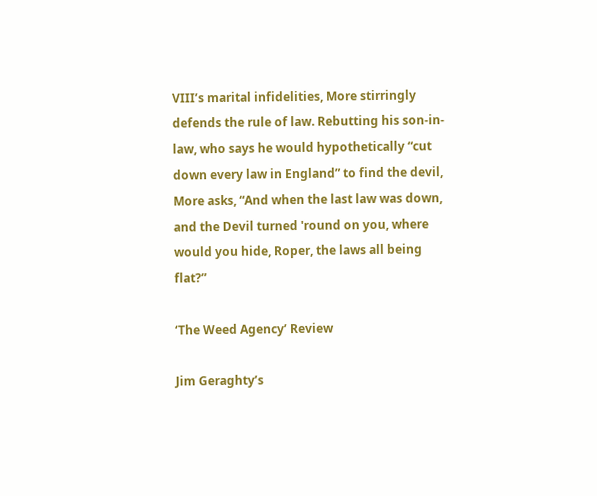VIII’s marital infidelities, More stirringly defends the rule of law. Rebutting his son-in-law, who says he would hypothetically “cut down every law in England” to find the devil, More asks, “And when the last law was down, and the Devil turned 'round on you, where would you hide, Roper, the laws all being flat?”

‘The Weed Agency’ Review

Jim Geraghty’s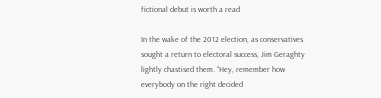fictional debut is worth a read

In the wake of the 2012 election, as conservatives sought a return to electoral success, Jim Geraghty lightly chastised them. “Hey, remember how everybody on the right decided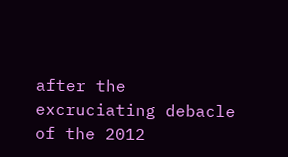after the excruciating debacle of the 2012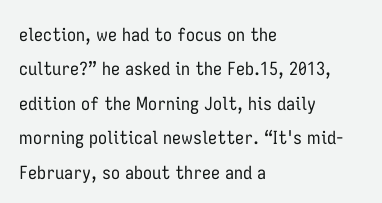election, we had to focus on the culture?” he asked in the Feb.15, 2013, edition of the Morning Jolt, his daily morning political newsletter. “It's mid-February, so about three and a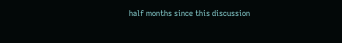half months since this discussion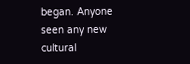began. Anyone seen any new cultural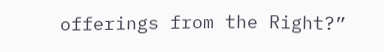offerings from the Right?”